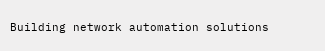Building network automation solutions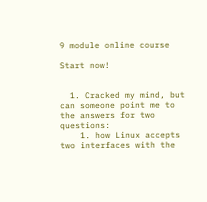9 module online course

Start now!


  1. Cracked my mind, but can someone point me to the answers for two questions:
    1. how Linux accepts two interfaces with the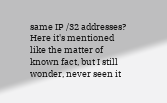same IP /32 addresses? Here it's mentioned like the matter of known fact, but I still wonder, never seen it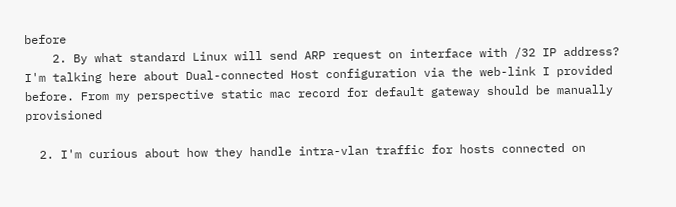before
    2. By what standard Linux will send ARP request on interface with /32 IP address? I'm talking here about Dual-connected Host configuration via the web-link I provided before. From my perspective static mac record for default gateway should be manually provisioned

  2. I'm curious about how they handle intra-vlan traffic for hosts connected on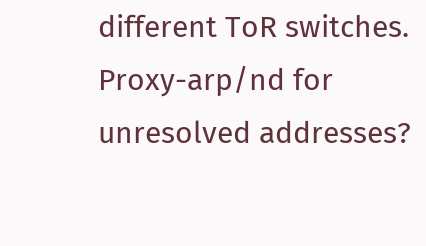different ToR switches. Proxy-arp/nd for unresolved addresses?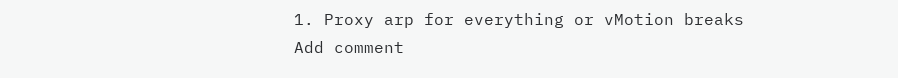1. Proxy arp for everything or vMotion breaks
Add comment